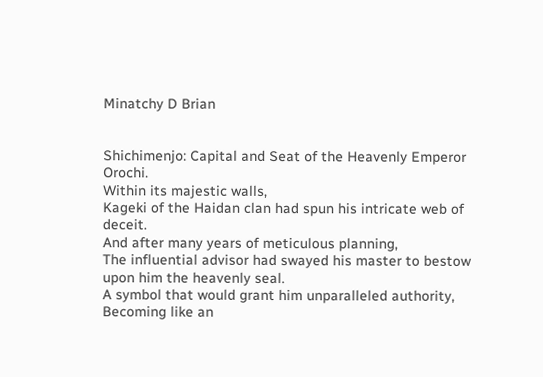Minatchy D Brian


Shichimenjo: Capital and Seat of the Heavenly Emperor Orochi.
Within its majestic walls,
Kageki of the Haidan clan had spun his intricate web of deceit.
And after many years of meticulous planning,
The influential advisor had swayed his master to bestow upon him the heavenly seal.
A symbol that would grant him unparalleled authority, Becoming like an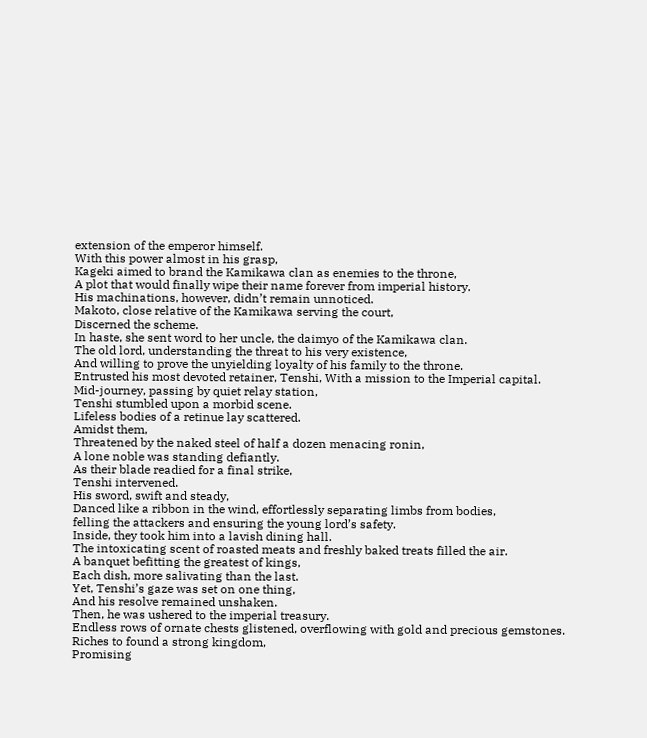extension of the emperor himself.
With this power almost in his grasp,
Kageki aimed to brand the Kamikawa clan as enemies to the throne,
A plot that would finally wipe their name forever from imperial history.
His machinations, however, didn’t remain unnoticed.
Makoto, close relative of the Kamikawa serving the court,
Discerned the scheme.
In haste, she sent word to her uncle, the daimyo of the Kamikawa clan.
The old lord, understanding the threat to his very existence,
And willing to prove the unyielding loyalty of his family to the throne.
Entrusted his most devoted retainer, Tenshi, With a mission to the Imperial capital.
Mid-journey, passing by quiet relay station,
Tenshi stumbled upon a morbid scene.
Lifeless bodies of a retinue lay scattered.
Amidst them,
Threatened by the naked steel of half a dozen menacing ronin,
A lone noble was standing defiantly.
As their blade readied for a final strike,
Tenshi intervened.
His sword, swift and steady,
Danced like a ribbon in the wind, effortlessly separating limbs from bodies,
felling the attackers and ensuring the young lord’s safety.
Inside, they took him into a lavish dining hall.
The intoxicating scent of roasted meats and freshly baked treats filled the air.
A banquet befitting the greatest of kings,
Each dish, more salivating than the last.
Yet, Tenshi’s gaze was set on one thing,
And his resolve remained unshaken.
Then, he was ushered to the imperial treasury.
Endless rows of ornate chests glistened, overflowing with gold and precious gemstones.
Riches to found a strong kingdom,
Promising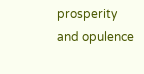prosperity and opulence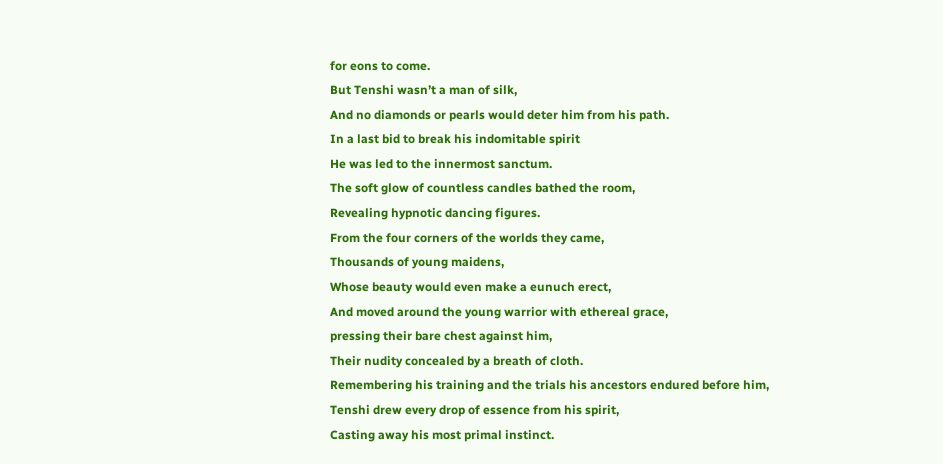for eons to come.
But Tenshi wasn’t a man of silk,
And no diamonds or pearls would deter him from his path.
In a last bid to break his indomitable spirit
He was led to the innermost sanctum.
The soft glow of countless candles bathed the room,
Revealing hypnotic dancing figures.
From the four corners of the worlds they came,
Thousands of young maidens,
Whose beauty would even make a eunuch erect,
And moved around the young warrior with ethereal grace,
pressing their bare chest against him,
Their nudity concealed by a breath of cloth.
Remembering his training and the trials his ancestors endured before him,
Tenshi drew every drop of essence from his spirit,
Casting away his most primal instinct.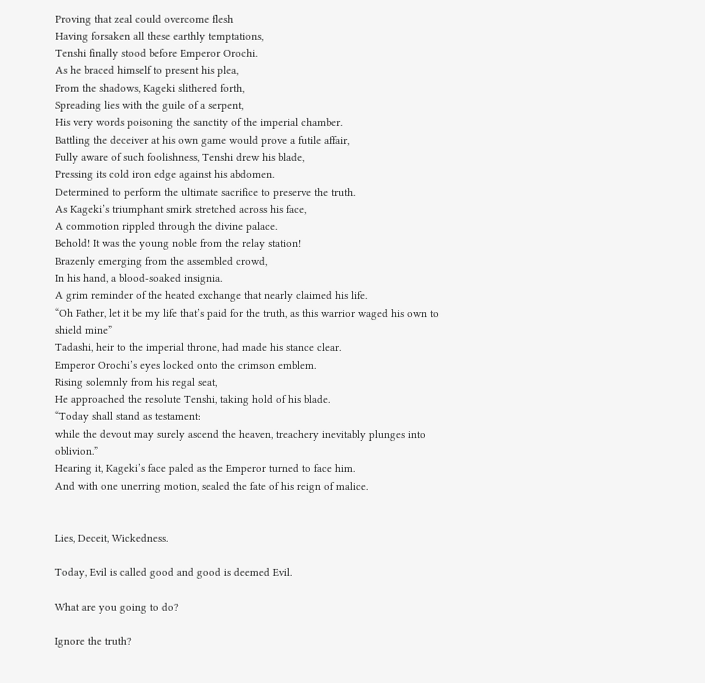Proving that zeal could overcome flesh
Having forsaken all these earthly temptations,
Tenshi finally stood before Emperor Orochi.
As he braced himself to present his plea,
From the shadows, Kageki slithered forth,
Spreading lies with the guile of a serpent,
His very words poisoning the sanctity of the imperial chamber.
Battling the deceiver at his own game would prove a futile affair,
Fully aware of such foolishness, Tenshi drew his blade,
Pressing its cold iron edge against his abdomen.
Determined to perform the ultimate sacrifice to preserve the truth.
As Kageki’s triumphant smirk stretched across his face,
A commotion rippled through the divine palace.
Behold! It was the young noble from the relay station!
Brazenly emerging from the assembled crowd,
In his hand, a blood-soaked insignia.
A grim reminder of the heated exchange that nearly claimed his life.
“Oh Father, let it be my life that’s paid for the truth, as this warrior waged his own to shield mine”
Tadashi, heir to the imperial throne, had made his stance clear.
Emperor Orochi’s eyes locked onto the crimson emblem.
Rising solemnly from his regal seat,
He approached the resolute Tenshi, taking hold of his blade.
“Today shall stand as testament:
while the devout may surely ascend the heaven, treachery inevitably plunges into oblivion.”
Hearing it, Kageki’s face paled as the Emperor turned to face him.
And with one unerring motion, sealed the fate of his reign of malice.


Lies, Deceit, Wickedness.

Today, Evil is called good and good is deemed Evil.

What are you going to do?

Ignore the truth?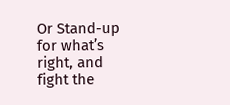Or Stand-up for what’s right, and fight the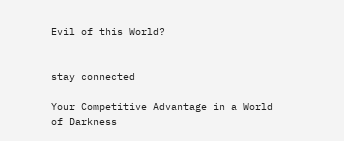Evil of this World?


stay connected

Your Competitive Advantage in a World of Darkness